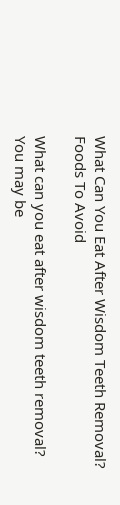What Can You Eat After Wisdom Teeth Removal? Foods To Avoid

What can you eat after wisdom teeth removal? You may be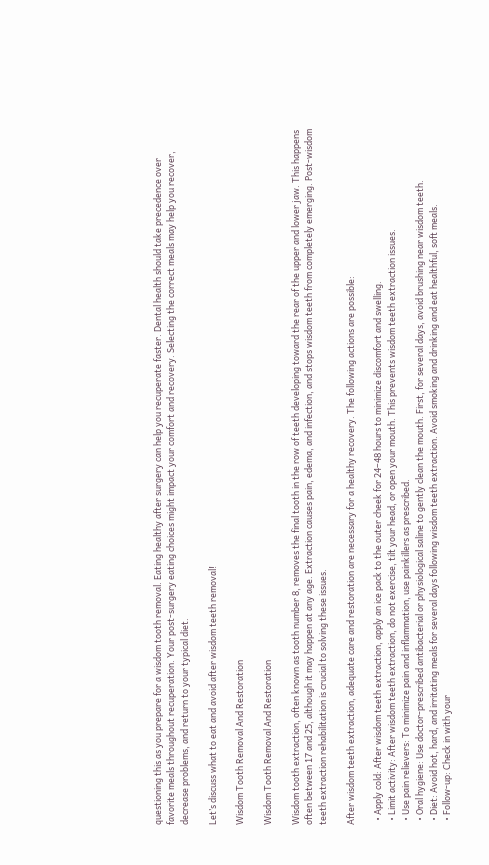questioning this as you prepare for a wisdom tooth removal. Eating healthy after surgery can help you recuperate faster. Dental health should take precedence over favorite meals throughout recuperation. Your post-surgery eating choices might impact your comfort and recovery. Selecting the correct meals may help you recover, decrease problems, and return to your typical diet.

Let’s discuss what to eat and avoid after wisdom teeth removal!

Wisdom Tooth Removal And Restoration

Wisdom Tooth Removal And Restoration

Wisdom tooth extraction, often known as tooth number 8, removes the final tooth in the row of teeth developing toward the rear of the upper and lower jaw. This happens often between 17 and 25, although it may happen at any age. Extraction causes pain, edema, and infection, and stops wisdom teeth from completely emerging. Post-wisdom teeth extraction rehabilitation is crucial to solving these issues.

After wisdom teeth extraction, adequate care and restoration are necessary for a healthy recovery. The following actions are possible:

  • Apply cold: After wisdom teeth extraction, apply an ice pack to the outer cheek for 24–48 hours to minimize discomfort and swelling.
  • Limit activity: After wisdom teeth extraction, do not exercise, tilt your head, or open your mouth. This prevents wisdom teeth extraction issues.
  • Use pain relievers: To minimize pain and inflammation, use painkillers as prescribed.
  • Oral hygiene: Use doctor-prescribed antibacterial or physiological saline to gently clean the mouth. First, for several days, avoid brushing near wisdom teeth.
  • Diet: Avoid hot, hard, and irritating meals for several days following wisdom teeth extraction. Avoid smoking and drinking and eat healthful, soft meals.
  • Follow-up: Check in with your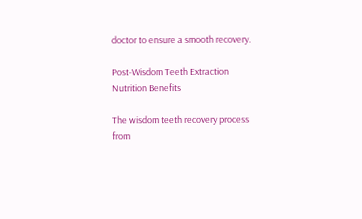doctor to ensure a smooth recovery.

Post-Wisdom Teeth Extraction Nutrition Benefits

The wisdom teeth recovery process from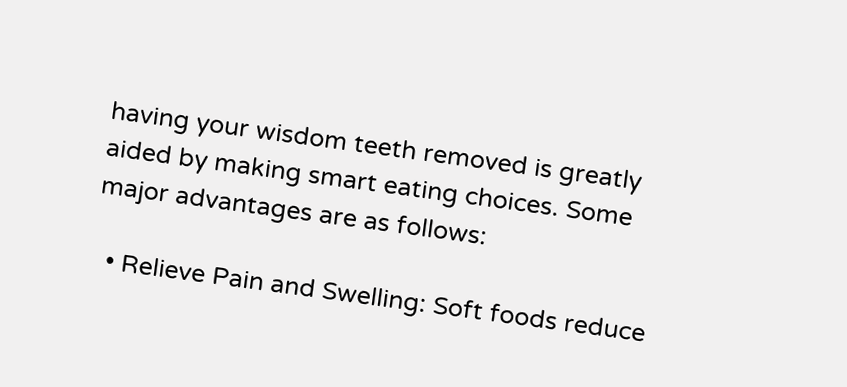having your wisdom teeth removed is greatly aided by making smart eating choices. Some major advantages are as follows:

  • Relieve Pain and Swelling: Soft foods reduce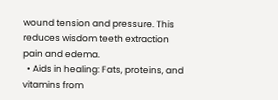wound tension and pressure. This reduces wisdom teeth extraction pain and edema.
  • Aids in healing: Fats, proteins, and vitamins from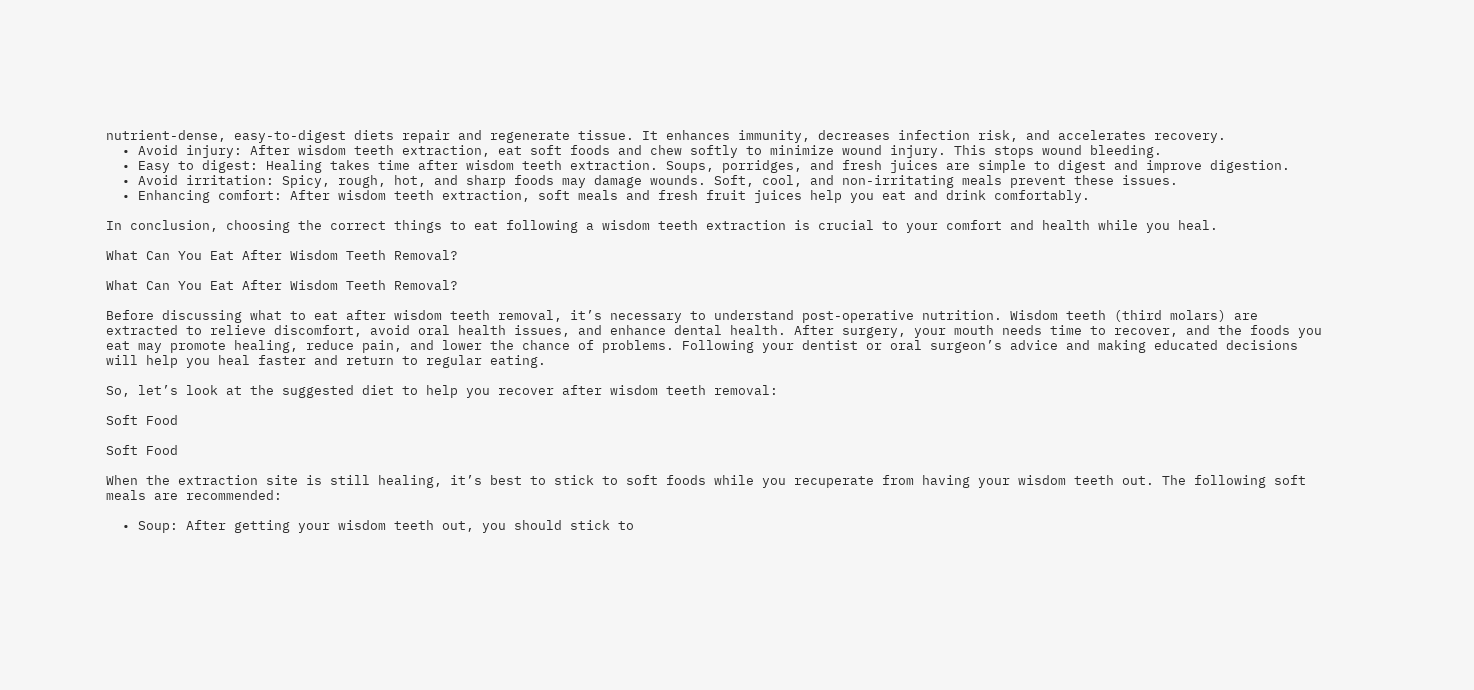nutrient-dense, easy-to-digest diets repair and regenerate tissue. It enhances immunity, decreases infection risk, and accelerates recovery.
  • Avoid injury: After wisdom teeth extraction, eat soft foods and chew softly to minimize wound injury. This stops wound bleeding.
  • Easy to digest: Healing takes time after wisdom teeth extraction. Soups, porridges, and fresh juices are simple to digest and improve digestion.
  • Avoid irritation: Spicy, rough, hot, and sharp foods may damage wounds. Soft, cool, and non-irritating meals prevent these issues.
  • Enhancing comfort: After wisdom teeth extraction, soft meals and fresh fruit juices help you eat and drink comfortably.

In conclusion, choosing the correct things to eat following a wisdom teeth extraction is crucial to your comfort and health while you heal.

What Can You Eat After Wisdom Teeth Removal?

What Can You Eat After Wisdom Teeth Removal?

Before discussing what to eat after wisdom teeth removal, it’s necessary to understand post-operative nutrition. Wisdom teeth (third molars) are extracted to relieve discomfort, avoid oral health issues, and enhance dental health. After surgery, your mouth needs time to recover, and the foods you eat may promote healing, reduce pain, and lower the chance of problems. Following your dentist or oral surgeon’s advice and making educated decisions will help you heal faster and return to regular eating.

So, let’s look at the suggested diet to help you recover after wisdom teeth removal:

Soft Food

Soft Food

When the extraction site is still healing, it’s best to stick to soft foods while you recuperate from having your wisdom teeth out. The following soft meals are recommended:

  • Soup: After getting your wisdom teeth out, you should stick to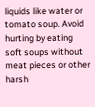liquids like water or tomato soup. Avoid hurting by eating soft soups without meat pieces or other harsh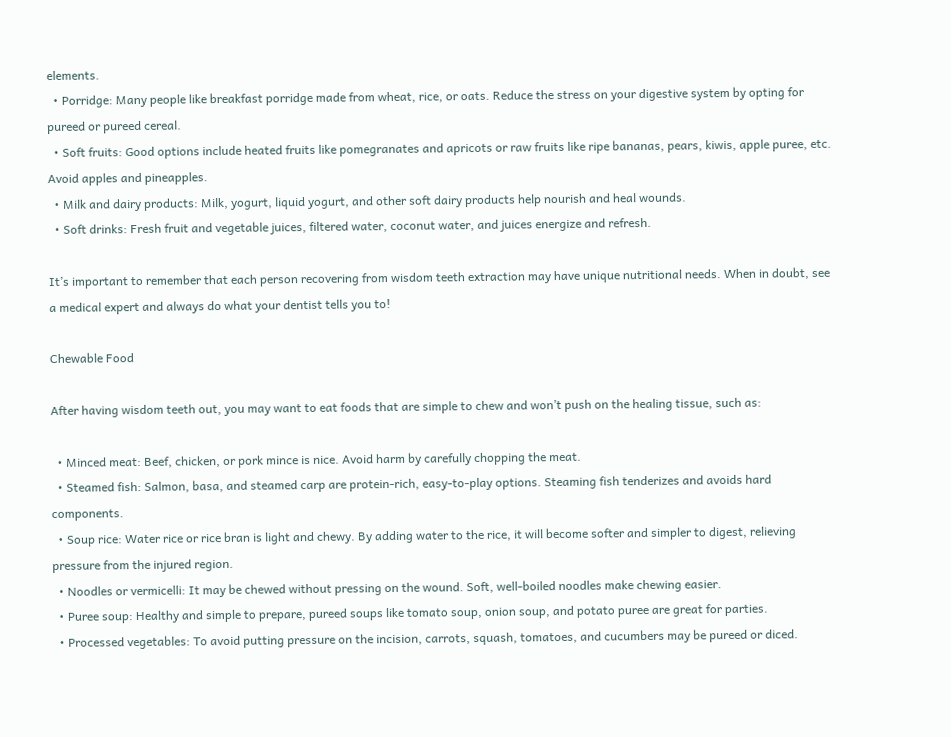elements.
  • Porridge: Many people like breakfast porridge made from wheat, rice, or oats. Reduce the stress on your digestive system by opting for pureed or pureed cereal.
  • Soft fruits: Good options include heated fruits like pomegranates and apricots or raw fruits like ripe bananas, pears, kiwis, apple puree, etc. Avoid apples and pineapples.
  • Milk and dairy products: Milk, yogurt, liquid yogurt, and other soft dairy products help nourish and heal wounds.
  • Soft drinks: Fresh fruit and vegetable juices, filtered water, coconut water, and juices energize and refresh.

It’s important to remember that each person recovering from wisdom teeth extraction may have unique nutritional needs. When in doubt, see a medical expert and always do what your dentist tells you to!

Chewable Food

After having wisdom teeth out, you may want to eat foods that are simple to chew and won’t push on the healing tissue, such as:

  • Minced meat: Beef, chicken, or pork mince is nice. Avoid harm by carefully chopping the meat.
  • Steamed fish: Salmon, basa, and steamed carp are protein-rich, easy-to-play options. Steaming fish tenderizes and avoids hard components.
  • Soup rice: Water rice or rice bran is light and chewy. By adding water to the rice, it will become softer and simpler to digest, relieving pressure from the injured region.
  • Noodles or vermicelli: It may be chewed without pressing on the wound. Soft, well-boiled noodles make chewing easier.
  • Puree soup: Healthy and simple to prepare, pureed soups like tomato soup, onion soup, and potato puree are great for parties.
  • Processed vegetables: To avoid putting pressure on the incision, carrots, squash, tomatoes, and cucumbers may be pureed or diced.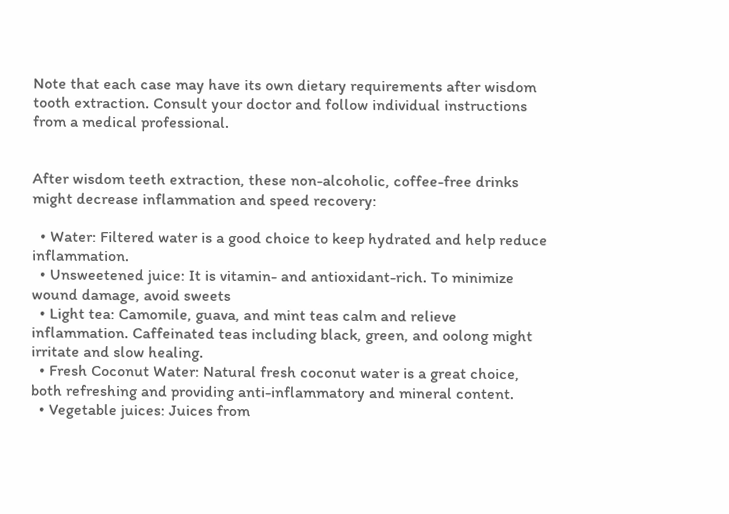Note that each case may have its own dietary requirements after wisdom tooth extraction. Consult your doctor and follow individual instructions from a medical professional.


After wisdom teeth extraction, these non-alcoholic, coffee-free drinks might decrease inflammation and speed recovery:

  • Water: Filtered water is a good choice to keep hydrated and help reduce inflammation.
  • Unsweetened juice: It is vitamin- and antioxidant-rich. To minimize wound damage, avoid sweets
  • Light tea: Camomile, guava, and mint teas calm and relieve inflammation. Caffeinated teas including black, green, and oolong might irritate and slow healing.
  • Fresh Coconut Water: Natural fresh coconut water is a great choice, both refreshing and providing anti-inflammatory and mineral content.
  • Vegetable juices: Juices from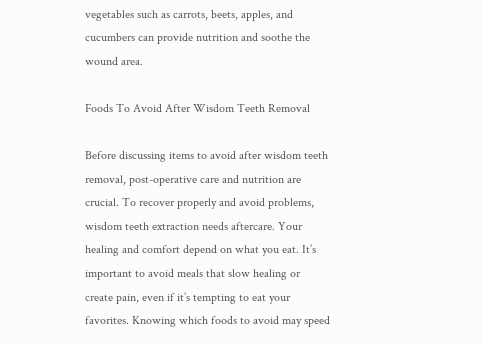vegetables such as carrots, beets, apples, and cucumbers can provide nutrition and soothe the wound area.

Foods To Avoid After Wisdom Teeth Removal

Before discussing items to avoid after wisdom teeth removal, post-operative care and nutrition are crucial. To recover properly and avoid problems, wisdom teeth extraction needs aftercare. Your healing and comfort depend on what you eat. It’s important to avoid meals that slow healing or create pain, even if it’s tempting to eat your favorites. Knowing which foods to avoid may speed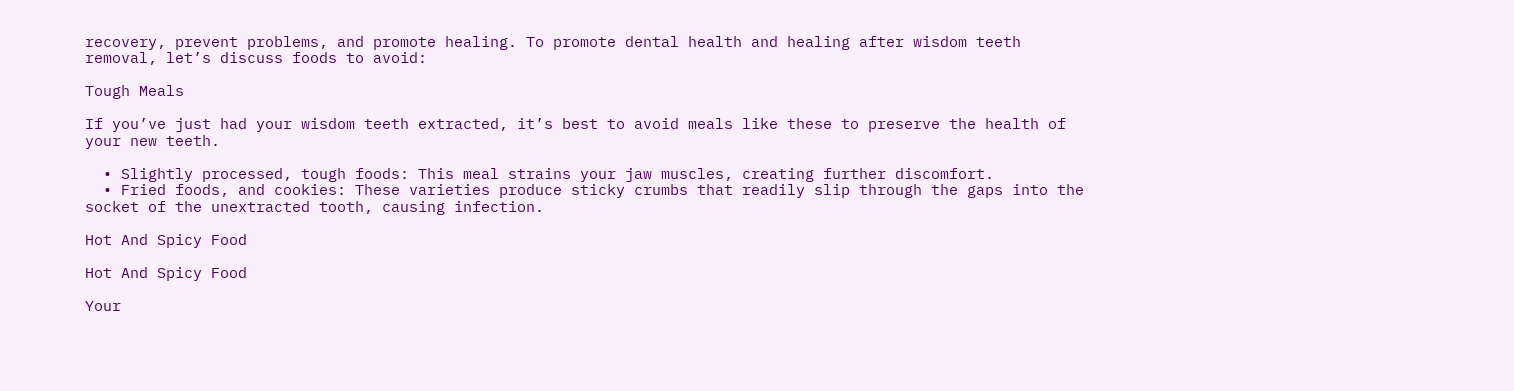recovery, prevent problems, and promote healing. To promote dental health and healing after wisdom teeth removal, let’s discuss foods to avoid:

Tough Meals

If you’ve just had your wisdom teeth extracted, it’s best to avoid meals like these to preserve the health of your new teeth.

  • Slightly processed, tough foods: This meal strains your jaw muscles, creating further discomfort.
  • Fried foods, and cookies: These varieties produce sticky crumbs that readily slip through the gaps into the socket of the unextracted tooth, causing infection.

Hot And Spicy Food

Hot And Spicy Food

Your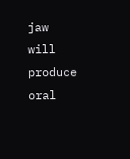jaw will produce oral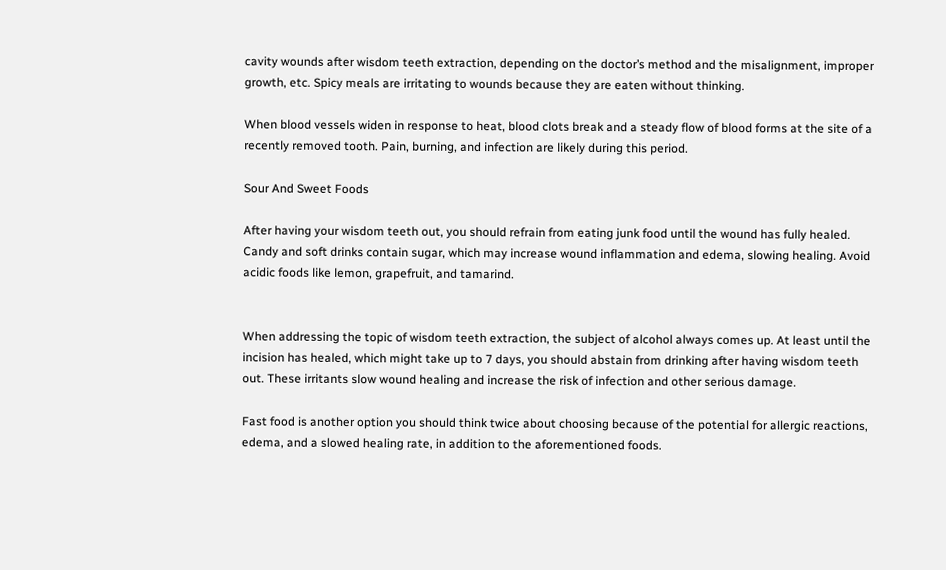cavity wounds after wisdom teeth extraction, depending on the doctor’s method and the misalignment, improper growth, etc. Spicy meals are irritating to wounds because they are eaten without thinking.

When blood vessels widen in response to heat, blood clots break and a steady flow of blood forms at the site of a recently removed tooth. Pain, burning, and infection are likely during this period.

Sour And Sweet Foods

After having your wisdom teeth out, you should refrain from eating junk food until the wound has fully healed. Candy and soft drinks contain sugar, which may increase wound inflammation and edema, slowing healing. Avoid acidic foods like lemon, grapefruit, and tamarind.


When addressing the topic of wisdom teeth extraction, the subject of alcohol always comes up. At least until the incision has healed, which might take up to 7 days, you should abstain from drinking after having wisdom teeth out. These irritants slow wound healing and increase the risk of infection and other serious damage.

Fast food is another option you should think twice about choosing because of the potential for allergic reactions, edema, and a slowed healing rate, in addition to the aforementioned foods.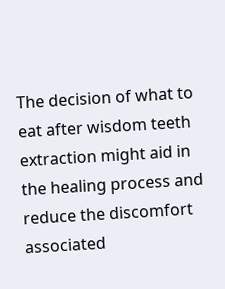The decision of what to eat after wisdom teeth extraction might aid in the healing process and reduce the discomfort associated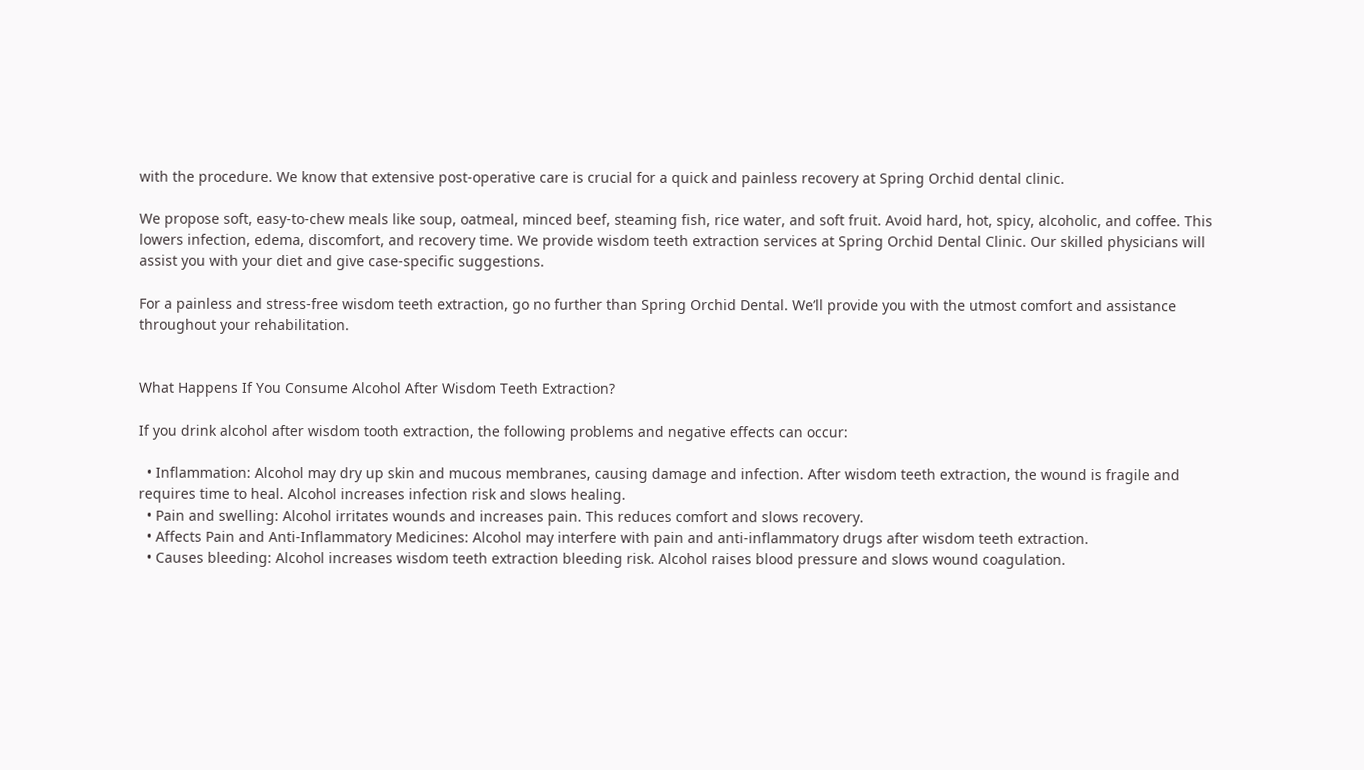with the procedure. We know that extensive post-operative care is crucial for a quick and painless recovery at Spring Orchid dental clinic.

We propose soft, easy-to-chew meals like soup, oatmeal, minced beef, steaming fish, rice water, and soft fruit. Avoid hard, hot, spicy, alcoholic, and coffee. This lowers infection, edema, discomfort, and recovery time. We provide wisdom teeth extraction services at Spring Orchid Dental Clinic. Our skilled physicians will assist you with your diet and give case-specific suggestions.

For a painless and stress-free wisdom teeth extraction, go no further than Spring Orchid Dental. We’ll provide you with the utmost comfort and assistance throughout your rehabilitation.


What Happens If You Consume Alcohol After Wisdom Teeth Extraction?

If you drink alcohol after wisdom tooth extraction, the following problems and negative effects can occur:

  • Inflammation: Alcohol may dry up skin and mucous membranes, causing damage and infection. After wisdom teeth extraction, the wound is fragile and requires time to heal. Alcohol increases infection risk and slows healing.
  • Pain and swelling: Alcohol irritates wounds and increases pain. This reduces comfort and slows recovery.
  • Affects Pain and Anti-Inflammatory Medicines: Alcohol may interfere with pain and anti-inflammatory drugs after wisdom teeth extraction.
  • Causes bleeding: Alcohol increases wisdom teeth extraction bleeding risk. Alcohol raises blood pressure and slows wound coagulation.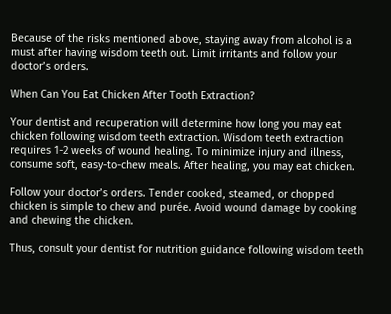Because of the risks mentioned above, staying away from alcohol is a must after having wisdom teeth out. Limit irritants and follow your doctor’s orders.

When Can You Eat Chicken After Tooth Extraction?

Your dentist and recuperation will determine how long you may eat chicken following wisdom teeth extraction. Wisdom teeth extraction requires 1-2 weeks of wound healing. To minimize injury and illness, consume soft, easy-to-chew meals. After healing, you may eat chicken.

Follow your doctor’s orders. Tender cooked, steamed, or chopped chicken is simple to chew and purée. Avoid wound damage by cooking and chewing the chicken.

Thus, consult your dentist for nutrition guidance following wisdom teeth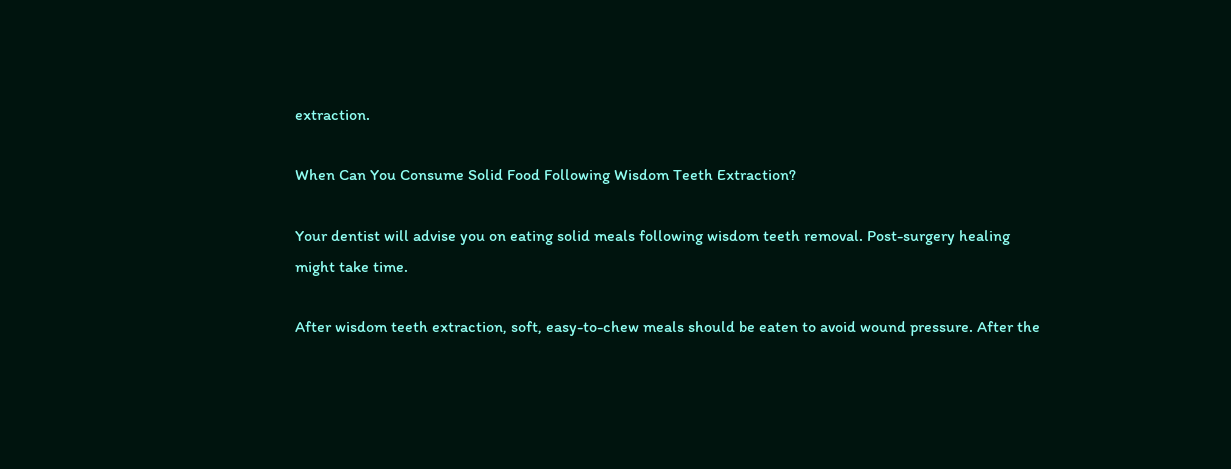extraction.

When Can You Consume Solid Food Following Wisdom Teeth Extraction?

Your dentist will advise you on eating solid meals following wisdom teeth removal. Post-surgery healing might take time.

After wisdom teeth extraction, soft, easy-to-chew meals should be eaten to avoid wound pressure. After the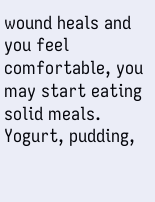wound heals and you feel comfortable, you may start eating solid meals. Yogurt, pudding,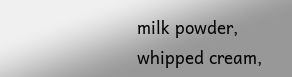milk powder, whipped cream,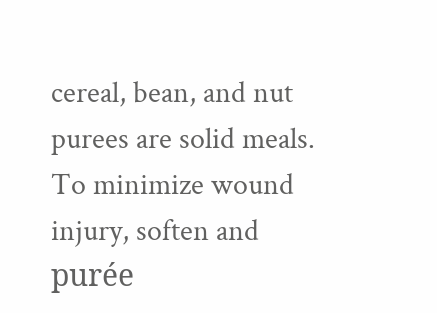cereal, bean, and nut purees are solid meals. To minimize wound injury, soften and purée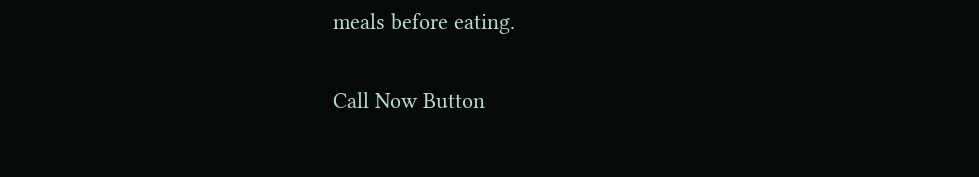meals before eating.

Call Now Button